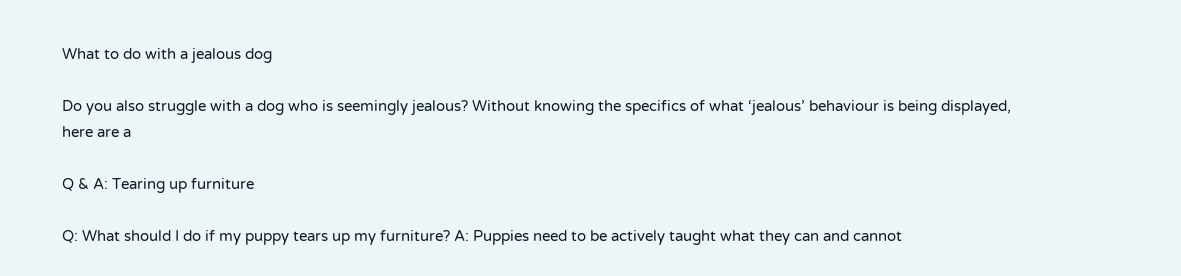What to do with a jealous dog

Do you also struggle with a dog who is seemingly jealous? Without knowing the specifics of what ‘jealous’ behaviour is being displayed, here are a

Q & A: Tearing up furniture

Q: What should I do if my puppy tears up my furniture? A: Puppies need to be actively taught what they can and cannot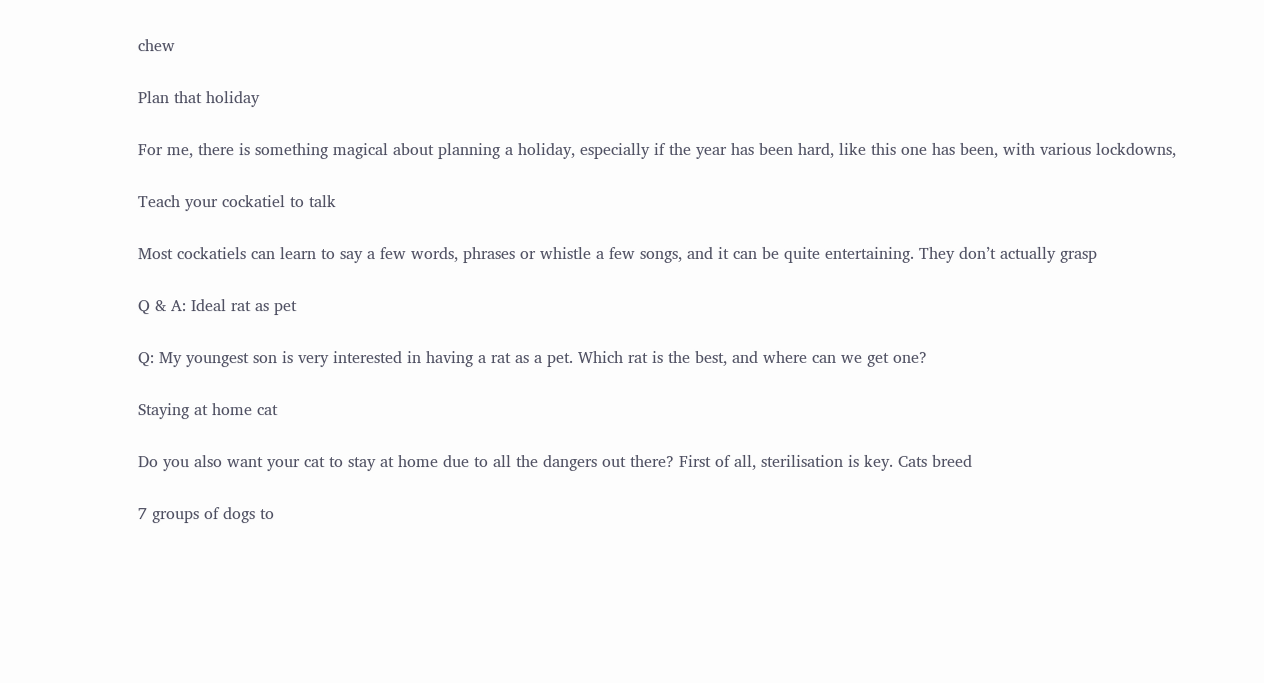chew

Plan that holiday

For me, there is something magical about planning a holiday, especially if the year has been hard, like this one has been, with various lockdowns,

Teach your cockatiel to talk

Most cockatiels can learn to say a few words, phrases or whistle a few songs, and it can be quite entertaining. They don’t actually grasp

Q & A: Ideal rat as pet

Q: My youngest son is very interested in having a rat as a pet. Which rat is the best, and where can we get one?

Staying at home cat

Do you also want your cat to stay at home due to all the dangers out there? First of all, sterilisation is key. Cats breed

7 groups of dogs to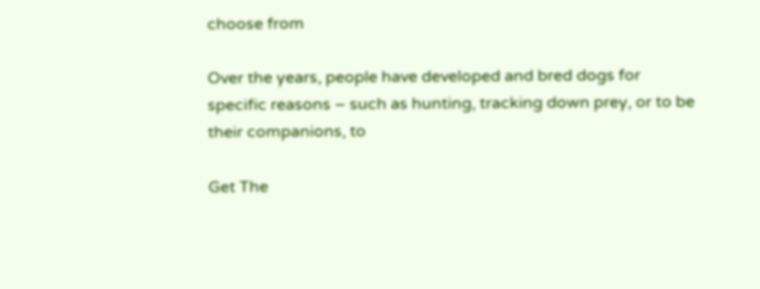choose from

Over the years, people have developed and bred dogs for specific reasons – such as hunting, tracking down prey, or to be their companions, to

Get The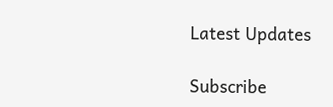Latest Updates

Subscribe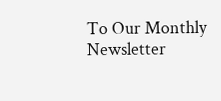To Our Monthly Newsletter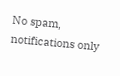No spam, notifications only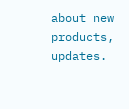about new products, updates.